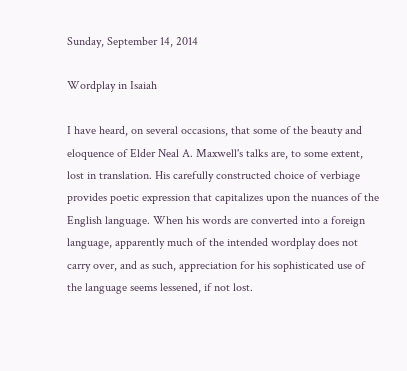Sunday, September 14, 2014

Wordplay in Isaiah

I have heard, on several occasions, that some of the beauty and eloquence of Elder Neal A. Maxwell's talks are, to some extent, lost in translation. His carefully constructed choice of verbiage provides poetic expression that capitalizes upon the nuances of the English language. When his words are converted into a foreign language, apparently much of the intended wordplay does not carry over, and as such, appreciation for his sophisticated use of the language seems lessened, if not lost.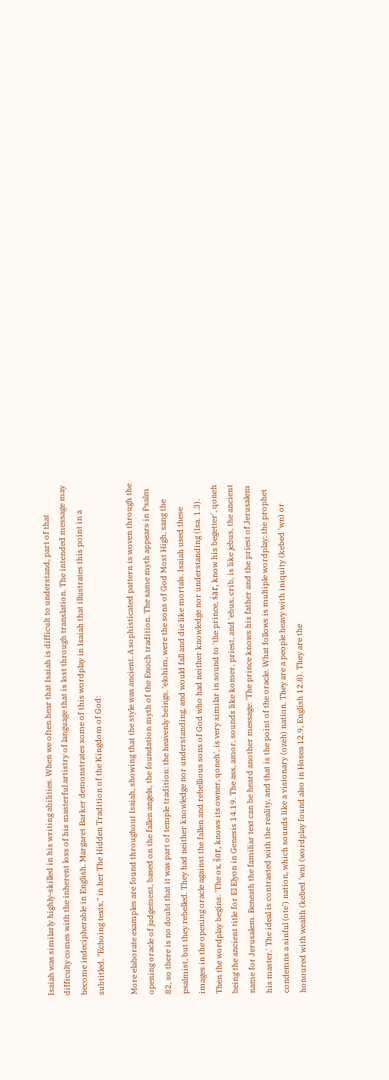Isaiah was similarly highly-skilled in his writing abilities. When we often hear that Isaiah is difficult to understand, part of that difficulty comes with the inherent loss of his masterful artistry of language that is lost through translation. The intended message may become indecipherable in English. Margaret Barker demonstrates some of this wordplay in Isaiah that illustrates this point in a subtitled, "Echoing texts," in her The Hidden Tradition of the Kingdom of God:

More elaborate examples are found throughout Isaiah, showing that the style was ancient. A sophisticated pattern is woven through the opening oracle of judgement, based on the fallen angels, the foundation myth of the Enoch tradition. The same myth appears in Psalm 82, so there is no doubt that it was part of temple tradition: the heavenly beings, 'elohim, were the sons of God Most High, sang the psalmist, but they rebelled. They had neither knowledge nor understanding, and would fall and die like mortals. Isaiah used these images in the opening oracle against the fallen and rebellious sons of God who had neither knowledge nor understanding (Isa. 1.3). Then the wordplay begins. 'The ox, šor, knows its owner, qoneh', is very similar in sound to 'the prince, śar, know his begetter', qoneh being the ancient title for El Elyon in Genesis 14.19. The ass, amor, sounds like komer, priest, and 'ebus, crib, is like jebus, the ancient name for Jerusalem. Beneath the familiar text can be heard another message: 'The prince knows his father and the priest of Jerusalem his master.' The ideal is contrasted with the reality, and that is the point of the oracle. What follows is multiple wordplay: the prophet condemns a sinful (ote') nation, which sounds like a visionary (ozeh) nation. They are a people heavy with iniquity (kebed 'wn) or honoured with wealth (kebed 'wn) (wordplay found also in Hosea 12.9, English 12.8). They are the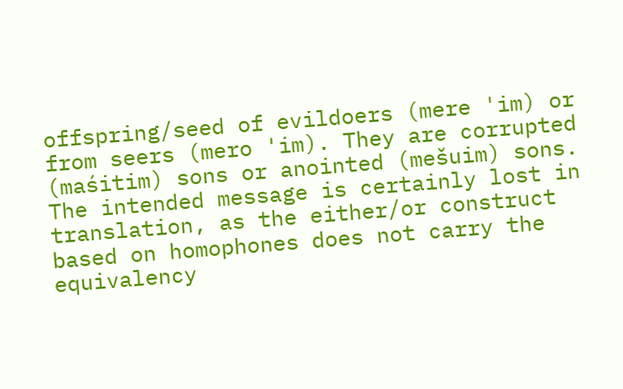offspring/seed of evildoers (mere 'im) or from seers (mero 'im). They are corrupted (maśitim) sons or anointed (mešuim) sons.
The intended message is certainly lost in translation, as the either/or construct based on homophones does not carry the equivalency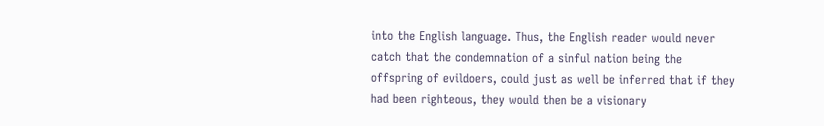into the English language. Thus, the English reader would never catch that the condemnation of a sinful nation being the offspring of evildoers, could just as well be inferred that if they had been righteous, they would then be a visionary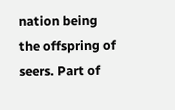nation being the offspring of seers. Part of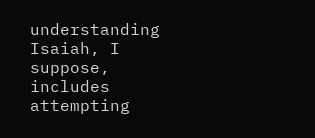understanding Isaiah, I suppose, includes attempting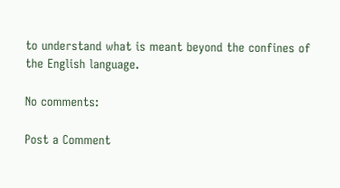to understand what is meant beyond the confines of the English language.

No comments:

Post a Comment